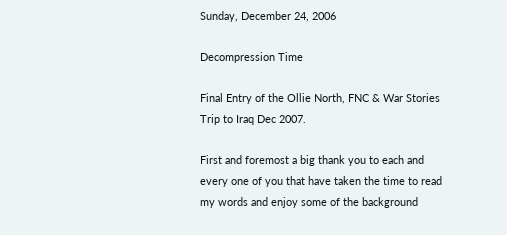Sunday, December 24, 2006

Decompression Time

Final Entry of the Ollie North, FNC & War Stories Trip to Iraq Dec 2007.

First and foremost a big thank you to each and every one of you that have taken the time to read my words and enjoy some of the background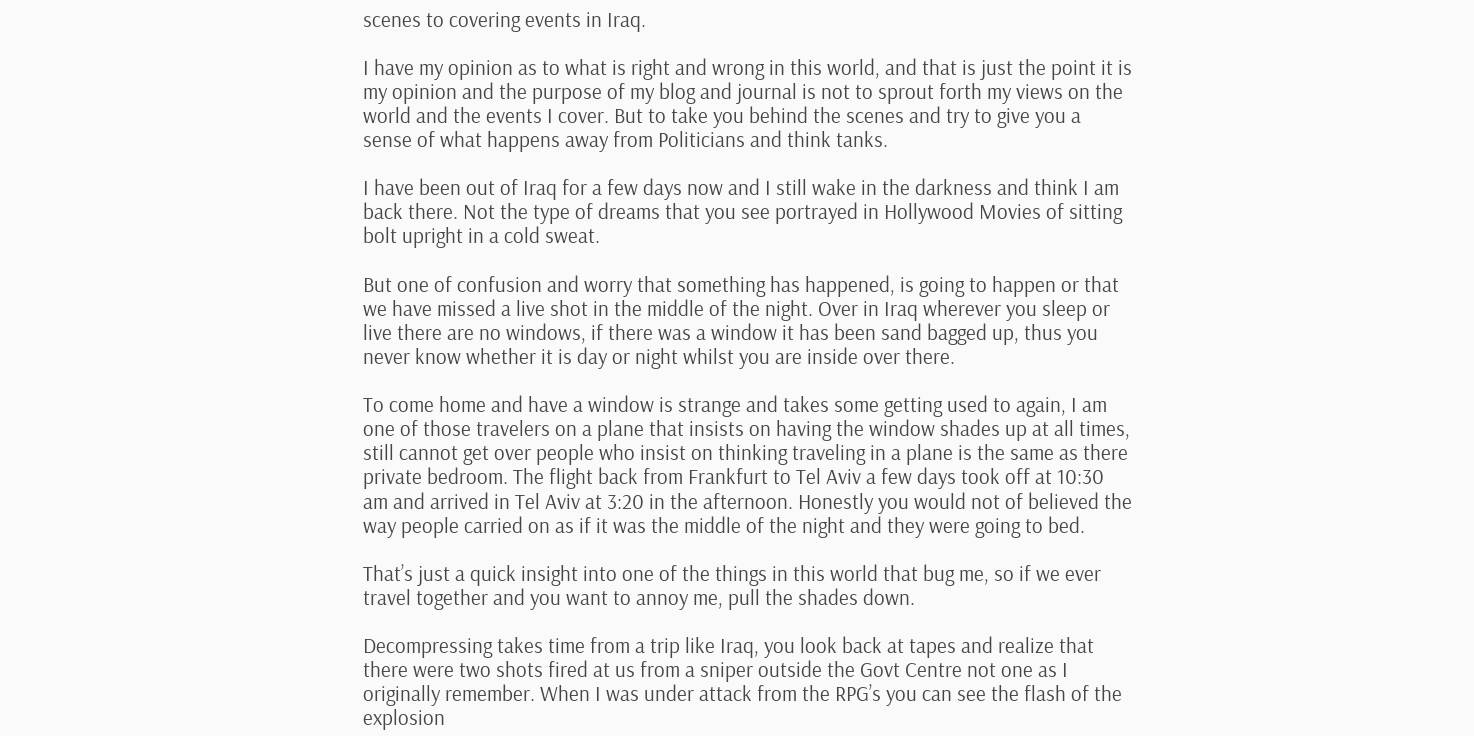scenes to covering events in Iraq.

I have my opinion as to what is right and wrong in this world, and that is just the point it is my opinion and the purpose of my blog and journal is not to sprout forth my views on the world and the events I cover. But to take you behind the scenes and try to give you a sense of what happens away from Politicians and think tanks.

I have been out of Iraq for a few days now and I still wake in the darkness and think I am back there. Not the type of dreams that you see portrayed in Hollywood Movies of sitting bolt upright in a cold sweat.

But one of confusion and worry that something has happened, is going to happen or that we have missed a live shot in the middle of the night. Over in Iraq wherever you sleep or live there are no windows, if there was a window it has been sand bagged up, thus you never know whether it is day or night whilst you are inside over there.

To come home and have a window is strange and takes some getting used to again, I am one of those travelers on a plane that insists on having the window shades up at all times, still cannot get over people who insist on thinking traveling in a plane is the same as there private bedroom. The flight back from Frankfurt to Tel Aviv a few days took off at 10:30 am and arrived in Tel Aviv at 3:20 in the afternoon. Honestly you would not of believed the way people carried on as if it was the middle of the night and they were going to bed.

That’s just a quick insight into one of the things in this world that bug me, so if we ever travel together and you want to annoy me, pull the shades down.

Decompressing takes time from a trip like Iraq, you look back at tapes and realize that there were two shots fired at us from a sniper outside the Govt Centre not one as I originally remember. When I was under attack from the RPG’s you can see the flash of the explosion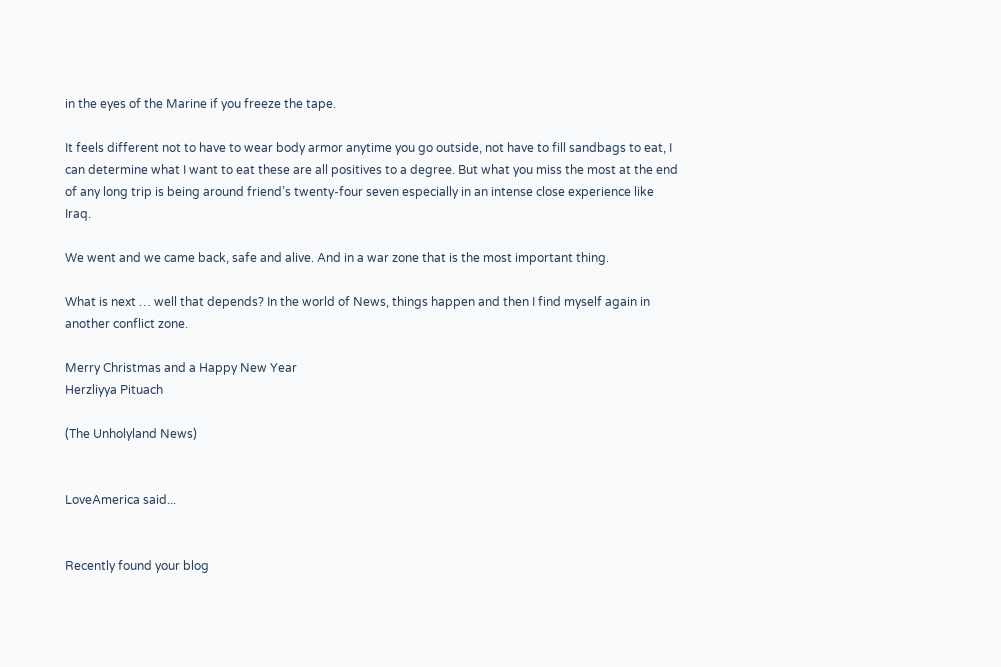in the eyes of the Marine if you freeze the tape.

It feels different not to have to wear body armor anytime you go outside, not have to fill sandbags to eat, I can determine what I want to eat these are all positives to a degree. But what you miss the most at the end of any long trip is being around friend’s twenty-four seven especially in an intense close experience like Iraq.

We went and we came back, safe and alive. And in a war zone that is the most important thing.

What is next … well that depends? In the world of News, things happen and then I find myself again in another conflict zone.

Merry Christmas and a Happy New Year
Herzliyya Pituach

(The Unholyland News)


LoveAmerica said...


Recently found your blog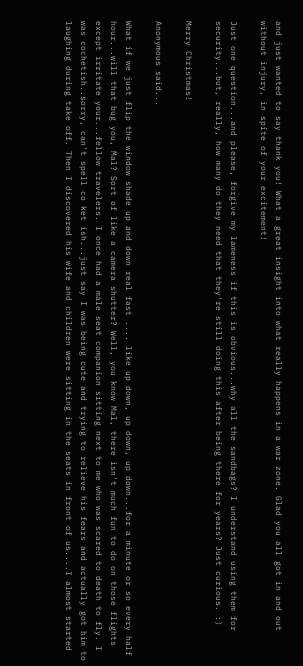and just wanted to say thank you! What a great insight into what really happens in a war zone. Glad you all got in and out without injury, in spite of your excitement!

Just one question...and please, forgive my lameness if this is obvious...why all the sandbags? I understand using them for security...but, really, how many do they need that they're still doing this after being there for years? Just curious. :)

Merry Christmas!

Anonymous said...

What if we just flip the window shade up and down real fast .... like up down, up down, up down...for a minute or so every half hour...will that bug you, Mal? Sort of like a camera shutter? Well, you know Mal, there isn't much fun to do on those flights except irritate your...fellow travelers. I once had a male seat companion sitting next to me who was scared to death to fly. I was cochetish..sorry, can't spell co ket ish...just say I was being cute and trying to relieve his fears and actually got him to laughing during take off. Then I discovered his wife and children were sitting in the seats in front of us....I almost started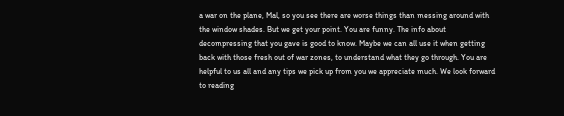a war on the plane, Mal, so you see there are worse things than messing around with the window shades. But we get your point. You are funny. The info about decompressing that you gave is good to know. Maybe we can all use it when getting back with those fresh out of war zones, to understand what they go through. You are helpful to us all and any tips we pick up from you we appreciate much. We look forward to reading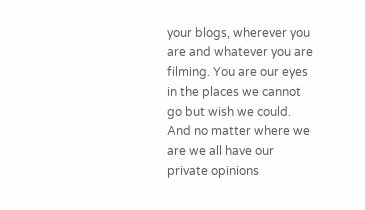your blogs, wherever you are and whatever you are filming. You are our eyes in the places we cannot go but wish we could. And no matter where we are we all have our private opinions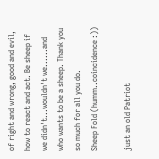of right and wrong, good and evil, how to react and act. Be sheep if we didn't...wouldn't we......and who wants to be a sheep. Thank you so much for all you do.
Sheep Fold (humm..coincidence :))

just an old Patriot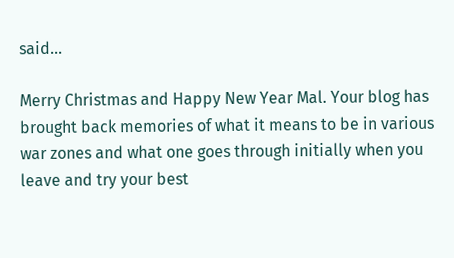said...

Merry Christmas and Happy New Year Mal. Your blog has brought back memories of what it means to be in various war zones and what one goes through initially when you leave and try your best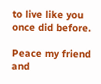to live like you once did before.

Peace my friend and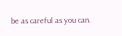be as careful as you can.